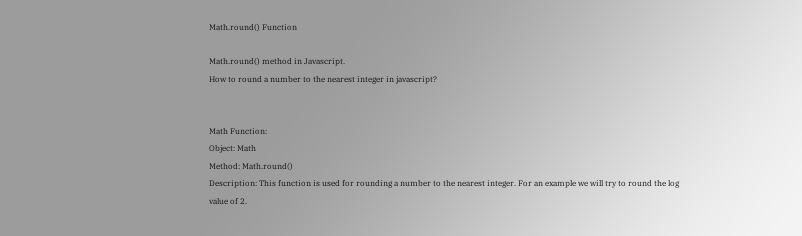Math.round() Function

Math.round() method in Javascript.
How to round a number to the nearest integer in javascript?


Math Function:
Object: Math
Method: Math.round()
Description: This function is used for rounding a number to the nearest integer. For an example we will try to round the log value of 2.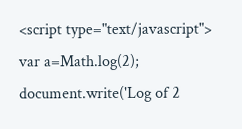<script type="text/javascript">
var a=Math.log(2);
document.write('Log of 2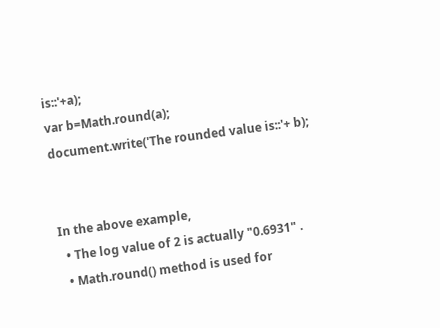is::'+a);
var b=Math.round(a);
document.write('The rounded value is::'+ b);


In the above example,
  • The log value of 2 is actually "0.6931" .
  • Math.round() method is used for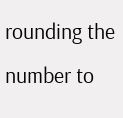rounding the number to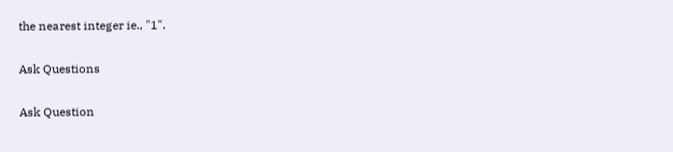the nearest integer ie., "1".

Ask Questions

Ask Question